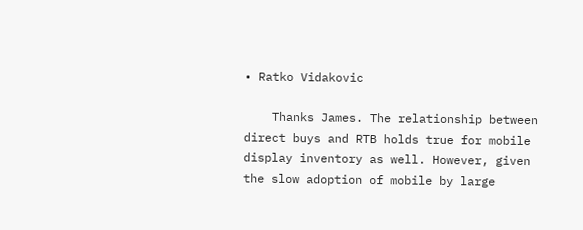• Ratko Vidakovic

    Thanks James. The relationship between direct buys and RTB holds true for mobile display inventory as well. However, given the slow adoption of mobile by large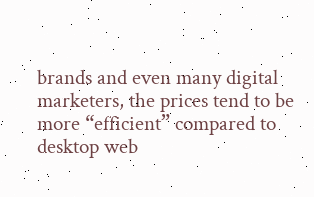brands and even many digital marketers, the prices tend to be more “efficient” compared to desktop web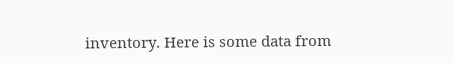inventory. Here is some data from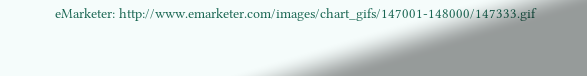eMarketer: http://www.emarketer.com/images/chart_gifs/147001-148000/147333.gif